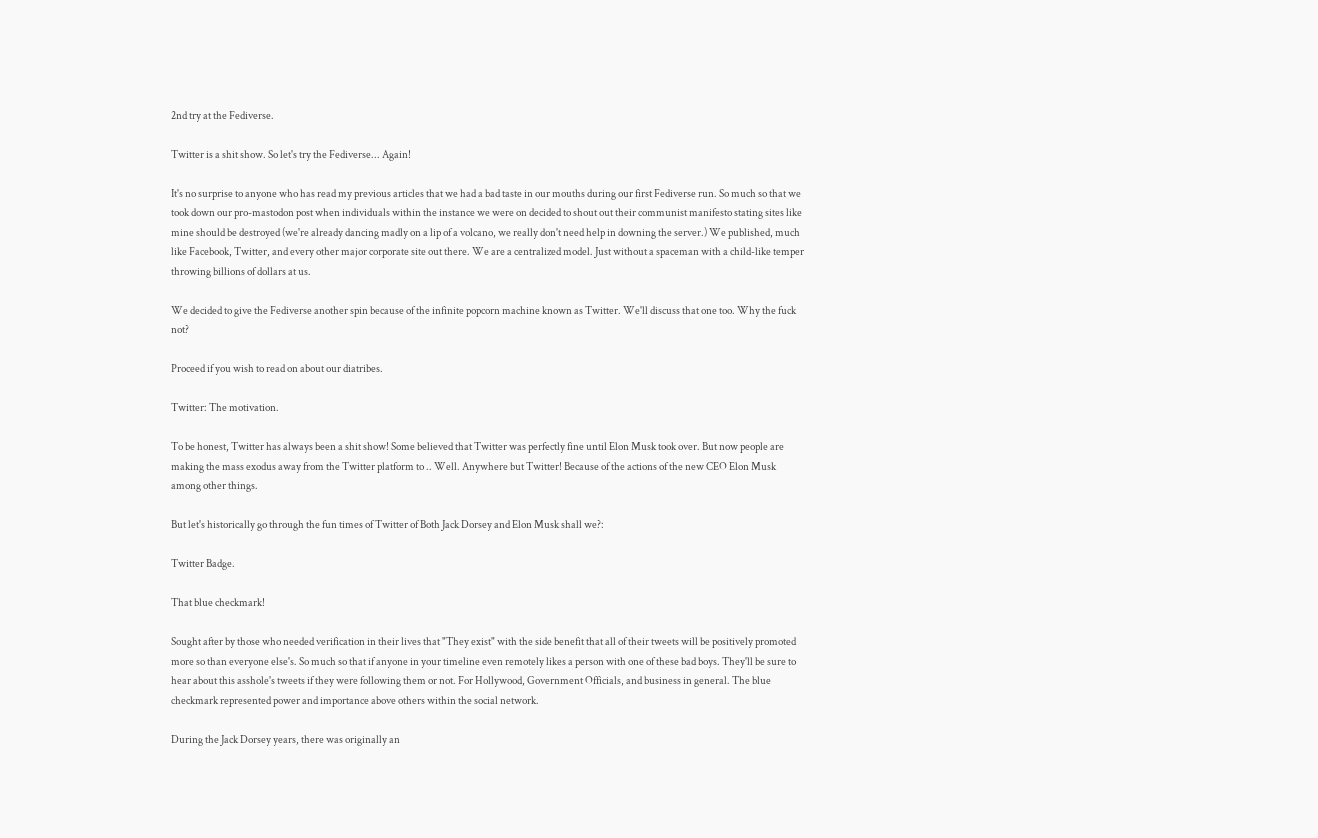2nd try at the Fediverse.

Twitter is a shit show. So let's try the Fediverse... Again!

It's no surprise to anyone who has read my previous articles that we had a bad taste in our mouths during our first Fediverse run. So much so that we took down our pro-mastodon post when individuals within the instance we were on decided to shout out their communist manifesto stating sites like mine should be destroyed (we're already dancing madly on a lip of a volcano, we really don't need help in downing the server.) We published, much like Facebook, Twitter, and every other major corporate site out there. We are a centralized model. Just without a spaceman with a child-like temper throwing billions of dollars at us.

We decided to give the Fediverse another spin because of the infinite popcorn machine known as Twitter. We'll discuss that one too. Why the fuck not?

Proceed if you wish to read on about our diatribes.

Twitter: The motivation.

To be honest, Twitter has always been a shit show! Some believed that Twitter was perfectly fine until Elon Musk took over. But now people are making the mass exodus away from the Twitter platform to .. Well. Anywhere but Twitter! Because of the actions of the new CEO Elon Musk among other things.

But let's historically go through the fun times of Twitter of Both Jack Dorsey and Elon Musk shall we?:

Twitter Badge.

That blue checkmark!

Sought after by those who needed verification in their lives that "They exist" with the side benefit that all of their tweets will be positively promoted more so than everyone else's. So much so that if anyone in your timeline even remotely likes a person with one of these bad boys. They'll be sure to hear about this asshole's tweets if they were following them or not. For Hollywood, Government Officials, and business in general. The blue checkmark represented power and importance above others within the social network.

During the Jack Dorsey years, there was originally an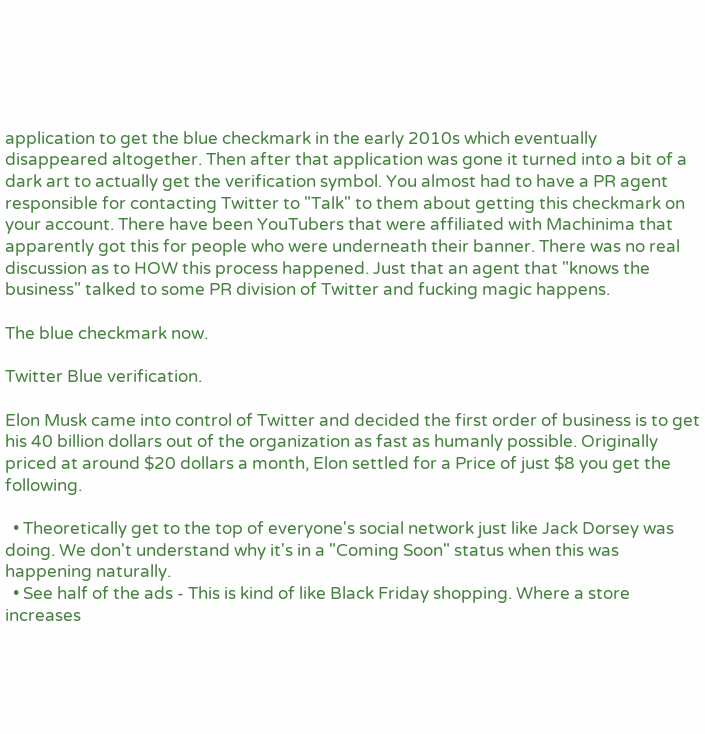application to get the blue checkmark in the early 2010s which eventually disappeared altogether. Then after that application was gone it turned into a bit of a dark art to actually get the verification symbol. You almost had to have a PR agent responsible for contacting Twitter to "Talk" to them about getting this checkmark on your account. There have been YouTubers that were affiliated with Machinima that apparently got this for people who were underneath their banner. There was no real discussion as to HOW this process happened. Just that an agent that "knows the business" talked to some PR division of Twitter and fucking magic happens.

The blue checkmark now.

Twitter Blue verification.

Elon Musk came into control of Twitter and decided the first order of business is to get his 40 billion dollars out of the organization as fast as humanly possible. Originally priced at around $20 dollars a month, Elon settled for a Price of just $8 you get the following.

  • Theoretically get to the top of everyone's social network just like Jack Dorsey was doing. We don't understand why it's in a "Coming Soon" status when this was happening naturally.
  • See half of the ads - This is kind of like Black Friday shopping. Where a store increases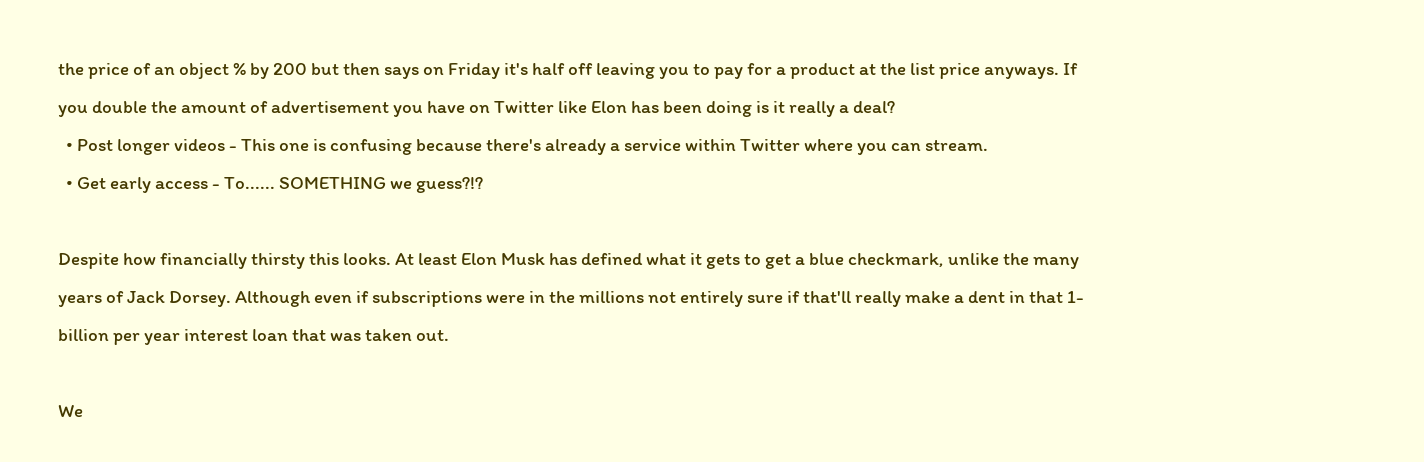the price of an object % by 200 but then says on Friday it's half off leaving you to pay for a product at the list price anyways. If you double the amount of advertisement you have on Twitter like Elon has been doing is it really a deal?
  • Post longer videos - This one is confusing because there's already a service within Twitter where you can stream.
  • Get early access - To...... SOMETHING we guess?!?

Despite how financially thirsty this looks. At least Elon Musk has defined what it gets to get a blue checkmark, unlike the many years of Jack Dorsey. Although even if subscriptions were in the millions not entirely sure if that'll really make a dent in that 1-billion per year interest loan that was taken out.

We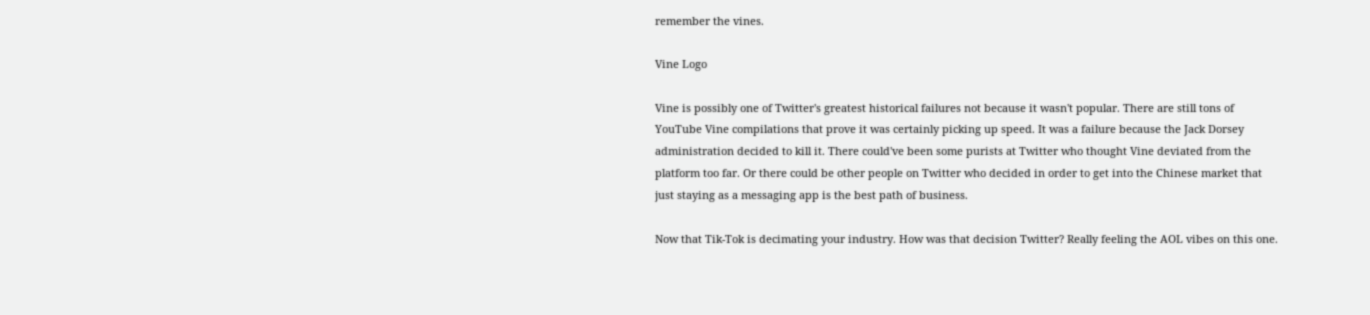remember the vines.

Vine Logo

Vine is possibly one of Twitter's greatest historical failures not because it wasn't popular. There are still tons of YouTube Vine compilations that prove it was certainly picking up speed. It was a failure because the Jack Dorsey administration decided to kill it. There could've been some purists at Twitter who thought Vine deviated from the platform too far. Or there could be other people on Twitter who decided in order to get into the Chinese market that just staying as a messaging app is the best path of business.

Now that Tik-Tok is decimating your industry. How was that decision Twitter? Really feeling the AOL vibes on this one.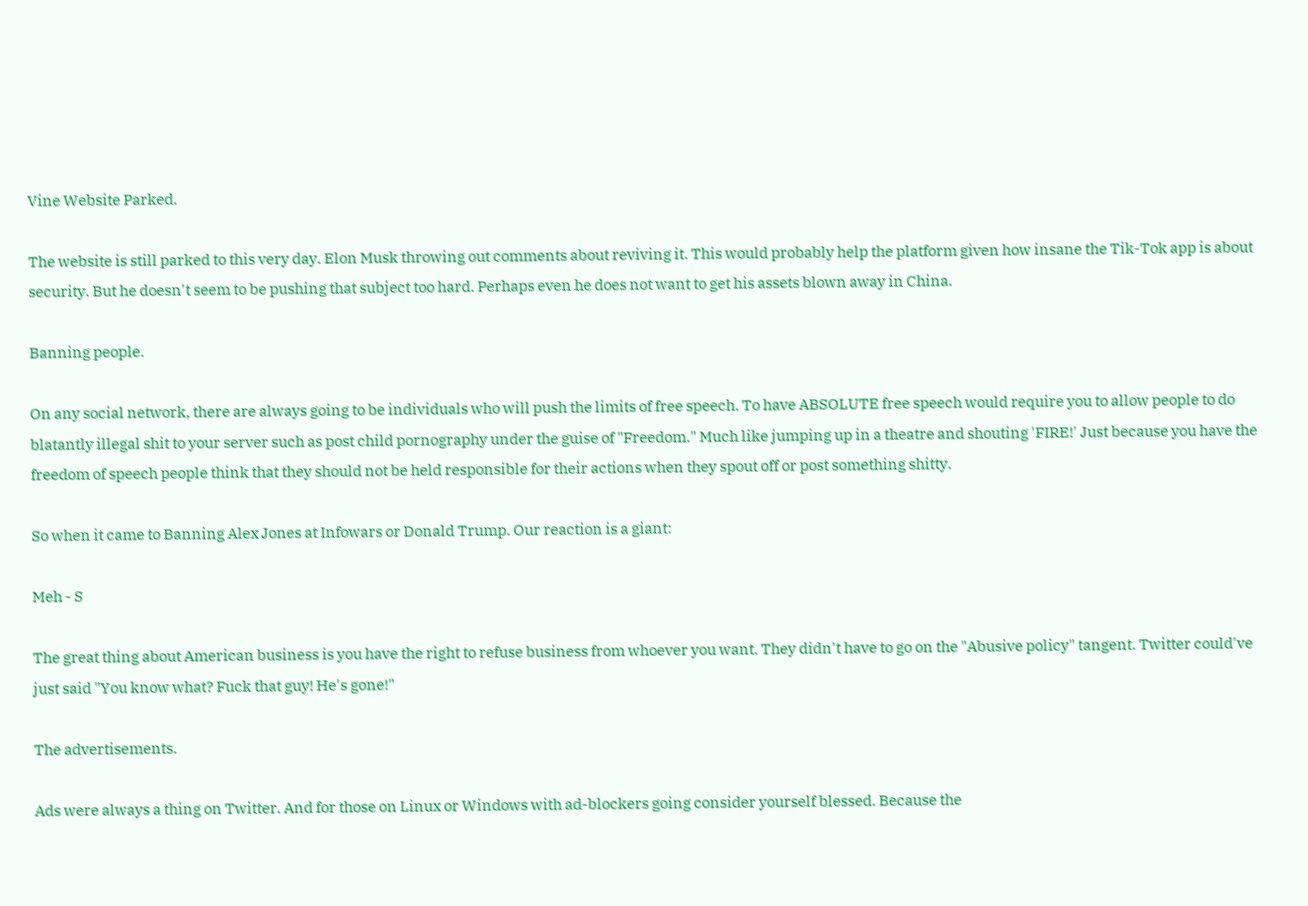Vine Website Parked.

The website is still parked to this very day. Elon Musk throwing out comments about reviving it. This would probably help the platform given how insane the Tik-Tok app is about security. But he doesn't seem to be pushing that subject too hard. Perhaps even he does not want to get his assets blown away in China.

Banning people.

On any social network, there are always going to be individuals who will push the limits of free speech. To have ABSOLUTE free speech would require you to allow people to do blatantly illegal shit to your server such as post child pornography under the guise of "Freedom." Much like jumping up in a theatre and shouting 'FIRE!' Just because you have the freedom of speech people think that they should not be held responsible for their actions when they spout off or post something shitty.

So when it came to Banning Alex Jones at Infowars or Donald Trump. Our reaction is a giant:

Meh - S

The great thing about American business is you have the right to refuse business from whoever you want. They didn't have to go on the "Abusive policy" tangent. Twitter could've just said "You know what? Fuck that guy! He's gone!"

The advertisements.

Ads were always a thing on Twitter. And for those on Linux or Windows with ad-blockers going consider yourself blessed. Because the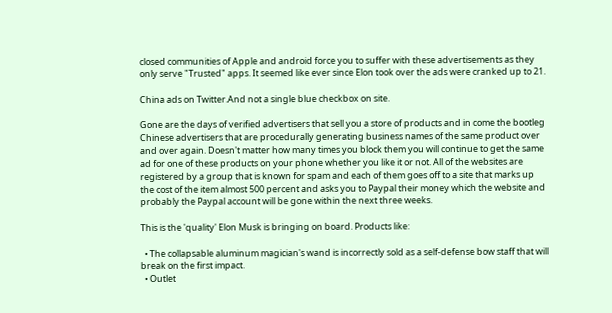closed communities of Apple and android force you to suffer with these advertisements as they only serve "Trusted" apps. It seemed like ever since Elon took over the ads were cranked up to 21.

China ads on Twitter.And not a single blue checkbox on site.

Gone are the days of verified advertisers that sell you a store of products and in come the bootleg Chinese advertisers that are procedurally generating business names of the same product over and over again. Doesn't matter how many times you block them you will continue to get the same ad for one of these products on your phone whether you like it or not. All of the websites are registered by a group that is known for spam and each of them goes off to a site that marks up the cost of the item almost 500 percent and asks you to Paypal their money which the website and probably the Paypal account will be gone within the next three weeks.

This is the 'quality' Elon Musk is bringing on board. Products like:

  • The collapsable aluminum magician's wand is incorrectly sold as a self-defense bow staff that will break on the first impact.
  • Outlet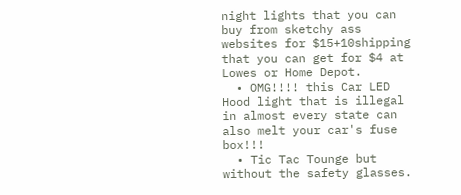night lights that you can buy from sketchy ass websites for $15+10shipping that you can get for $4 at Lowes or Home Depot.
  • OMG!!!! this Car LED Hood light that is illegal in almost every state can also melt your car's fuse box!!!
  • Tic Tac Tounge but without the safety glasses.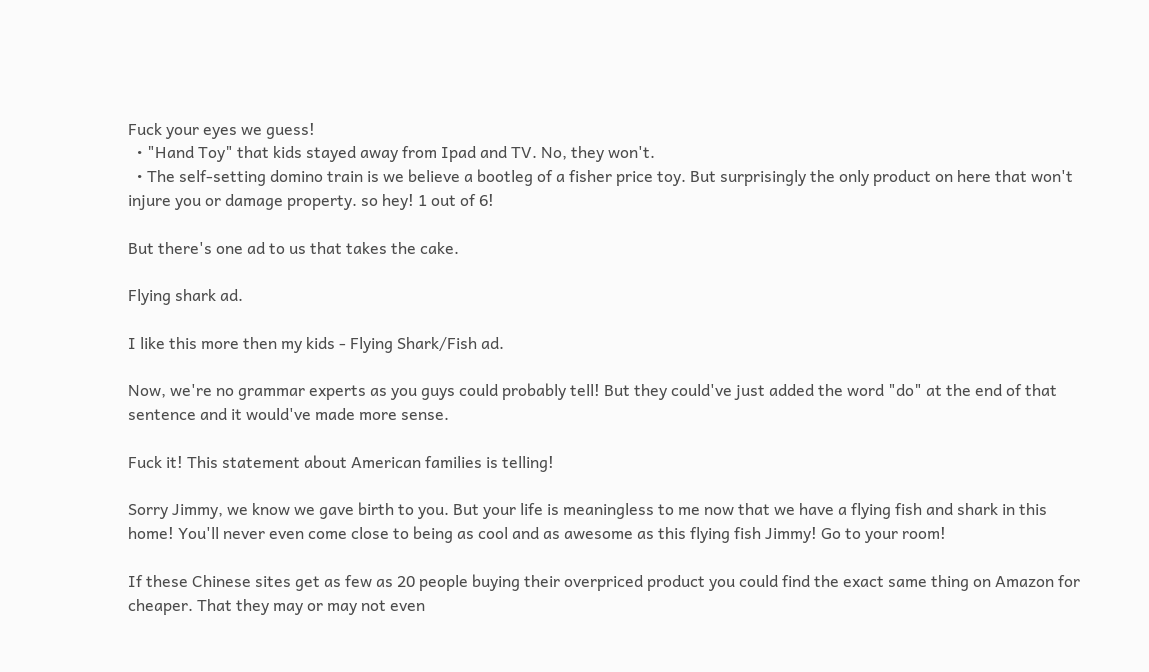Fuck your eyes we guess!
  • "Hand Toy" that kids stayed away from Ipad and TV. No, they won't.
  • The self-setting domino train is we believe a bootleg of a fisher price toy. But surprisingly the only product on here that won't injure you or damage property. so hey! 1 out of 6!

But there's one ad to us that takes the cake.

Flying shark ad.

I like this more then my kids - Flying Shark/Fish ad.

Now, we're no grammar experts as you guys could probably tell! But they could've just added the word "do" at the end of that sentence and it would've made more sense.

Fuck it! This statement about American families is telling!

Sorry Jimmy, we know we gave birth to you. But your life is meaningless to me now that we have a flying fish and shark in this home! You'll never even come close to being as cool and as awesome as this flying fish Jimmy! Go to your room!

If these Chinese sites get as few as 20 people buying their overpriced product you could find the exact same thing on Amazon for cheaper. That they may or may not even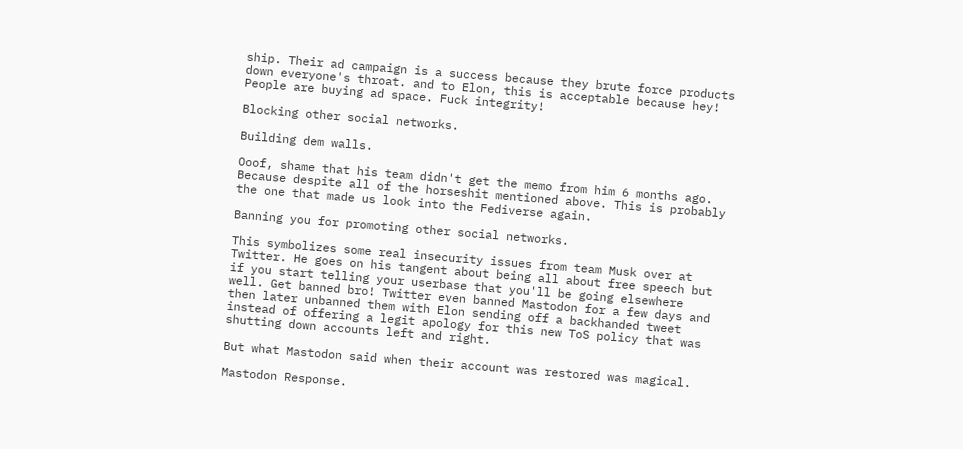ship. Their ad campaign is a success because they brute force products down everyone's throat. and to Elon, this is acceptable because hey! People are buying ad space. Fuck integrity!

Blocking other social networks.

Building dem walls.

Ooof, shame that his team didn't get the memo from him 6 months ago. Because despite all of the horseshit mentioned above. This is probably the one that made us look into the Fediverse again.

Banning you for promoting other social networks.

This symbolizes some real insecurity issues from team Musk over at Twitter. He goes on his tangent about being all about free speech but if you start telling your userbase that you'll be going elsewhere well. Get banned bro! Twitter even banned Mastodon for a few days and then later unbanned them with Elon sending off a backhanded tweet instead of offering a legit apology for this new ToS policy that was shutting down accounts left and right.

But what Mastodon said when their account was restored was magical.

Mastodon Response.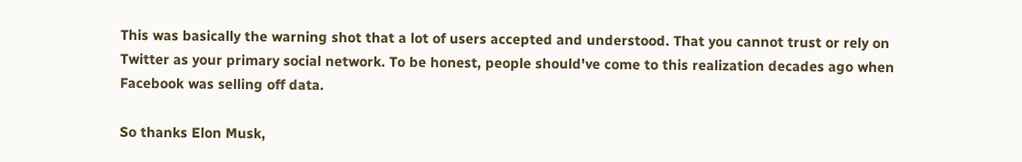This was basically the warning shot that a lot of users accepted and understood. That you cannot trust or rely on Twitter as your primary social network. To be honest, people should've come to this realization decades ago when Facebook was selling off data.

So thanks Elon Musk,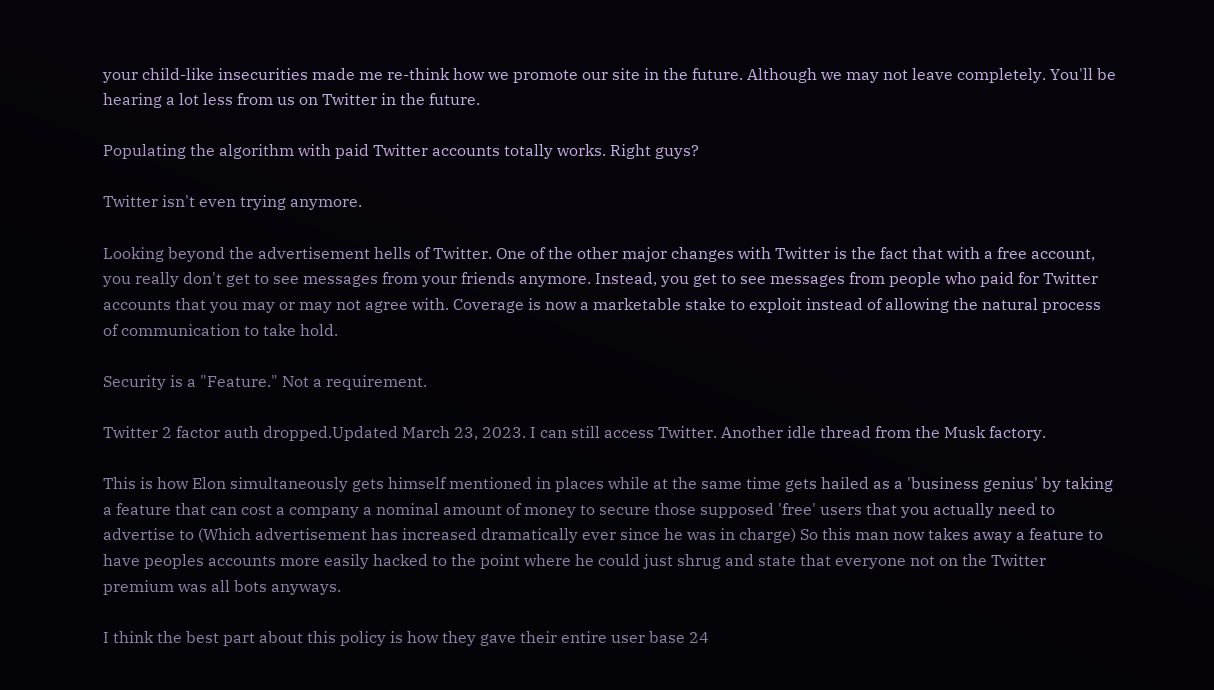your child-like insecurities made me re-think how we promote our site in the future. Although we may not leave completely. You'll be hearing a lot less from us on Twitter in the future.

Populating the algorithm with paid Twitter accounts totally works. Right guys?

Twitter isn't even trying anymore.

Looking beyond the advertisement hells of Twitter. One of the other major changes with Twitter is the fact that with a free account, you really don't get to see messages from your friends anymore. Instead, you get to see messages from people who paid for Twitter accounts that you may or may not agree with. Coverage is now a marketable stake to exploit instead of allowing the natural process of communication to take hold.

Security is a "Feature." Not a requirement.

Twitter 2 factor auth dropped.Updated March 23, 2023. I can still access Twitter. Another idle thread from the Musk factory.

This is how Elon simultaneously gets himself mentioned in places while at the same time gets hailed as a 'business genius' by taking a feature that can cost a company a nominal amount of money to secure those supposed 'free' users that you actually need to advertise to (Which advertisement has increased dramatically ever since he was in charge) So this man now takes away a feature to have peoples accounts more easily hacked to the point where he could just shrug and state that everyone not on the Twitter premium was all bots anyways.

I think the best part about this policy is how they gave their entire user base 24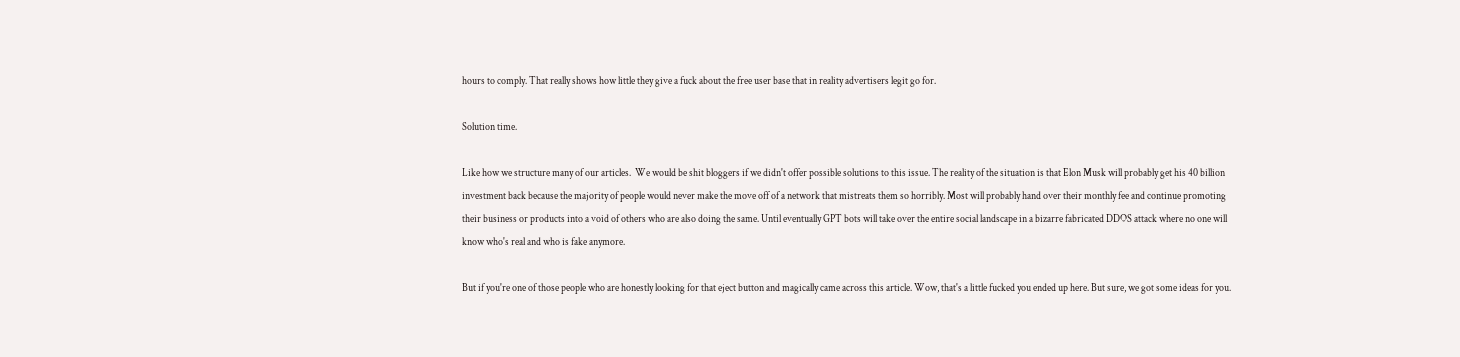hours to comply. That really shows how little they give a fuck about the free user base that in reality advertisers legit go for.

Solution time.

Like how we structure many of our articles.  We would be shit bloggers if we didn't offer possible solutions to this issue. The reality of the situation is that Elon Musk will probably get his 40 billion investment back because the majority of people would never make the move off of a network that mistreats them so horribly. Most will probably hand over their monthly fee and continue promoting their business or products into a void of others who are also doing the same. Until eventually GPT bots will take over the entire social landscape in a bizarre fabricated DDOS attack where no one will know who's real and who is fake anymore.

But if you're one of those people who are honestly looking for that eject button and magically came across this article. Wow, that's a little fucked you ended up here. But sure, we got some ideas for you.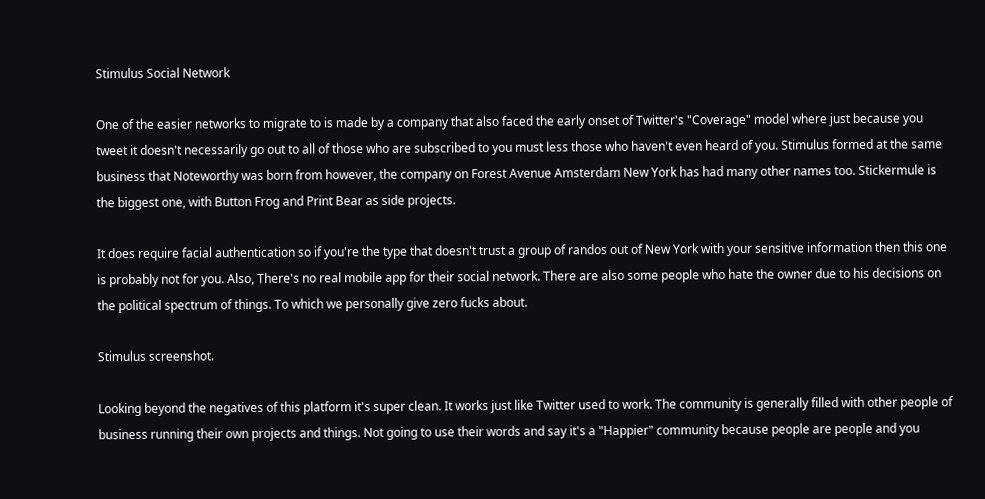Stimulus Social Network

One of the easier networks to migrate to is made by a company that also faced the early onset of Twitter's "Coverage" model where just because you tweet it doesn't necessarily go out to all of those who are subscribed to you must less those who haven't even heard of you. Stimulus formed at the same business that Noteworthy was born from however, the company on Forest Avenue Amsterdam New York has had many other names too. Stickermule is the biggest one, with Button Frog and Print Bear as side projects.

It does require facial authentication so if you're the type that doesn't trust a group of randos out of New York with your sensitive information then this one is probably not for you. Also, There's no real mobile app for their social network. There are also some people who hate the owner due to his decisions on the political spectrum of things. To which we personally give zero fucks about.

Stimulus screenshot.

Looking beyond the negatives of this platform it's super clean. It works just like Twitter used to work. The community is generally filled with other people of business running their own projects and things. Not going to use their words and say it's a "Happier" community because people are people and you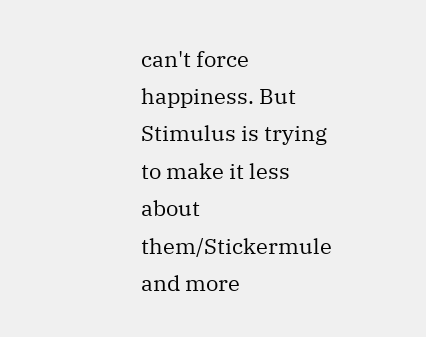can't force happiness. But Stimulus is trying to make it less about them/Stickermule and more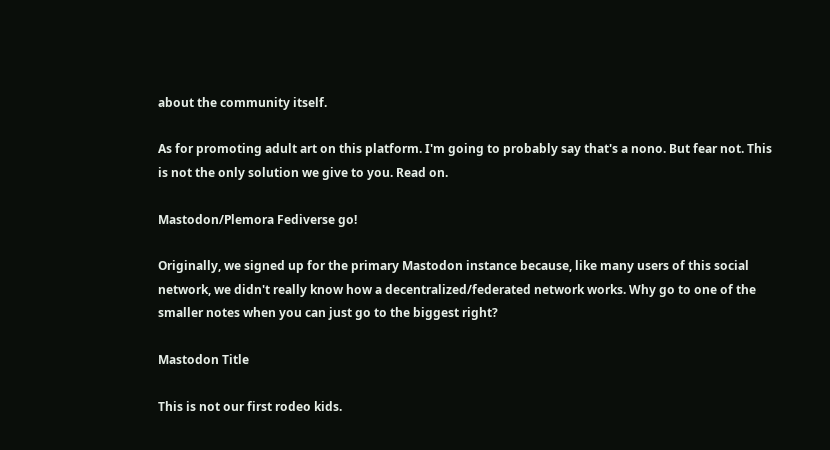about the community itself.

As for promoting adult art on this platform. I'm going to probably say that's a nono. But fear not. This is not the only solution we give to you. Read on.

Mastodon/Plemora Fediverse go!

Originally, we signed up for the primary Mastodon instance because, like many users of this social network, we didn't really know how a decentralized/federated network works. Why go to one of the smaller notes when you can just go to the biggest right?

Mastodon Title

This is not our first rodeo kids.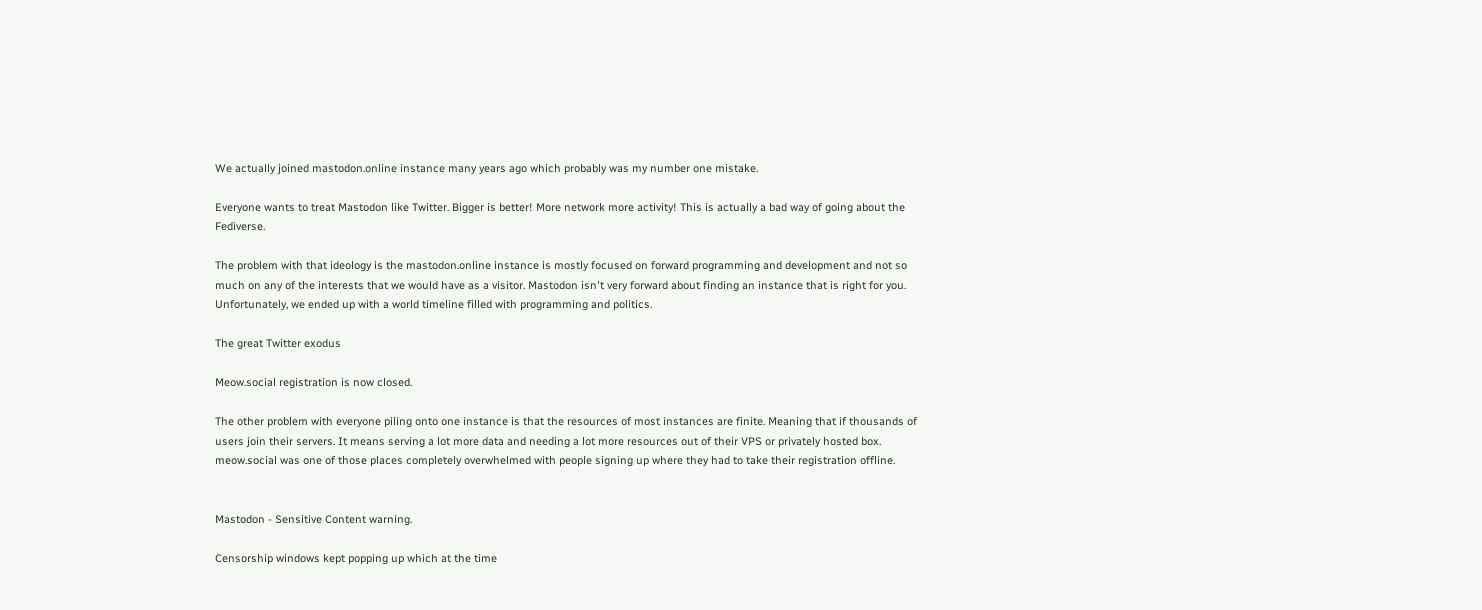We actually joined mastodon.online instance many years ago which probably was my number one mistake.

Everyone wants to treat Mastodon like Twitter. Bigger is better! More network more activity! This is actually a bad way of going about the Fediverse.

The problem with that ideology is the mastodon.online instance is mostly focused on forward programming and development and not so much on any of the interests that we would have as a visitor. Mastodon isn't very forward about finding an instance that is right for you. Unfortunately, we ended up with a world timeline filled with programming and politics.

The great Twitter exodus

Meow.social registration is now closed.

The other problem with everyone piling onto one instance is that the resources of most instances are finite. Meaning that if thousands of users join their servers. It means serving a lot more data and needing a lot more resources out of their VPS or privately hosted box. meow.social was one of those places completely overwhelmed with people signing up where they had to take their registration offline.


Mastodon - Sensitive Content warning.

Censorship windows kept popping up which at the time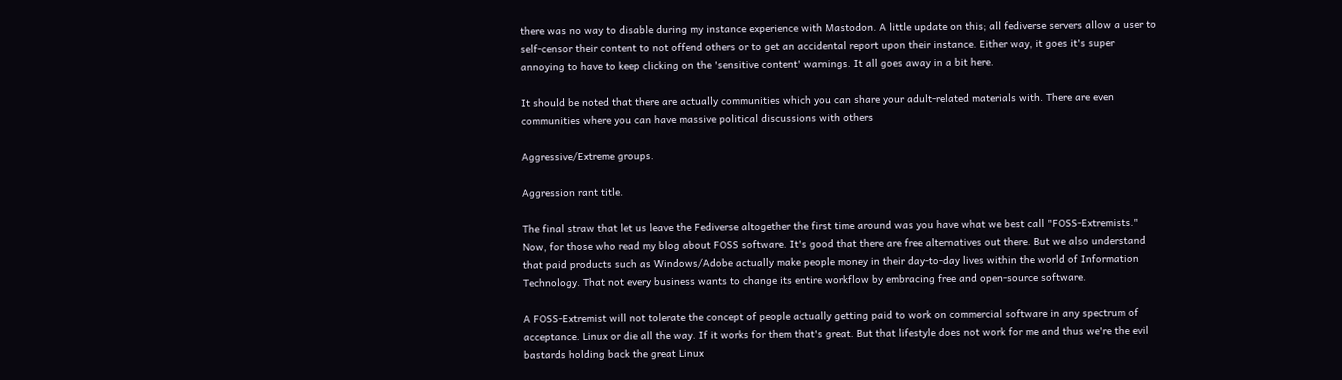there was no way to disable during my instance experience with Mastodon. A little update on this; all fediverse servers allow a user to self-censor their content to not offend others or to get an accidental report upon their instance. Either way, it goes it's super annoying to have to keep clicking on the 'sensitive content' warnings. It all goes away in a bit here.

It should be noted that there are actually communities which you can share your adult-related materials with. There are even communities where you can have massive political discussions with others

Aggressive/Extreme groups.

Aggression rant title.

The final straw that let us leave the Fediverse altogether the first time around was you have what we best call "FOSS-Extremists." Now, for those who read my blog about FOSS software. It's good that there are free alternatives out there. But we also understand that paid products such as Windows/Adobe actually make people money in their day-to-day lives within the world of Information Technology. That not every business wants to change its entire workflow by embracing free and open-source software.

A FOSS-Extremist will not tolerate the concept of people actually getting paid to work on commercial software in any spectrum of acceptance. Linux or die all the way. If it works for them that's great. But that lifestyle does not work for me and thus we're the evil bastards holding back the great Linux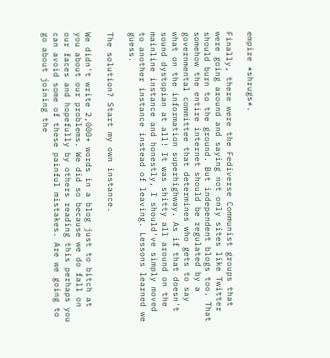empire *shrugs*.

Finally, there were the Fediverse Communist groups that were going around and saying not only sites like Twitter should burn to the ground. But independent blogs too. That somehow the entire internet should be regulated by a governmental committee that determines who gets to say what on the information superhighway. As if that doesn't sound dystopian at all! It was shitty all around on the mainline instance and honestly, I should've simply moved to another instance instead of leaving. Lessons learned we guess.

The solution? Start my own instance.

We didn't write 2,000+ words in a blog just to bitch at you about our problems. We did so because we do fall on our faces and hopefully by others reading this perhaps you can avoid some of these painful mistakes. Are we going to go about joining the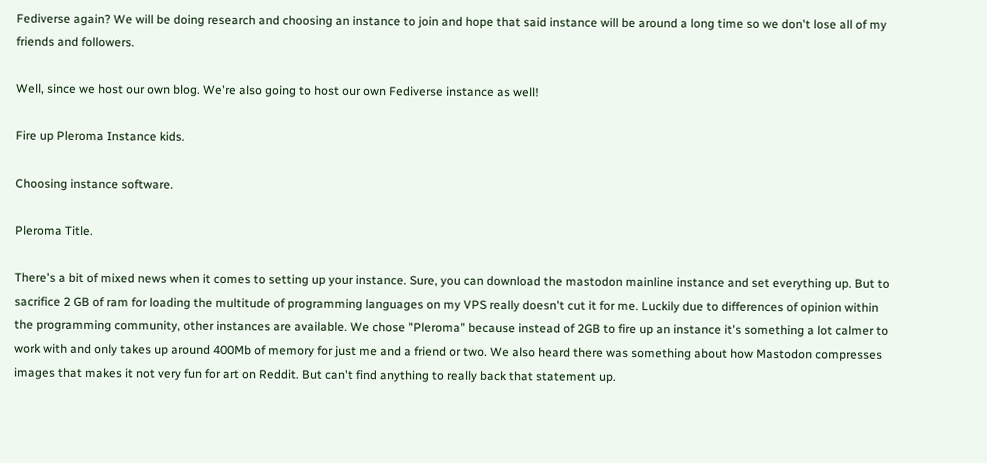Fediverse again? We will be doing research and choosing an instance to join and hope that said instance will be around a long time so we don't lose all of my friends and followers.

Well, since we host our own blog. We're also going to host our own Fediverse instance as well!

Fire up Pleroma Instance kids.

Choosing instance software.

Pleroma Title.

There's a bit of mixed news when it comes to setting up your instance. Sure, you can download the mastodon mainline instance and set everything up. But to sacrifice 2 GB of ram for loading the multitude of programming languages on my VPS really doesn't cut it for me. Luckily due to differences of opinion within the programming community, other instances are available. We chose "Pleroma" because instead of 2GB to fire up an instance it's something a lot calmer to work with and only takes up around 400Mb of memory for just me and a friend or two. We also heard there was something about how Mastodon compresses images that makes it not very fun for art on Reddit. But can't find anything to really back that statement up.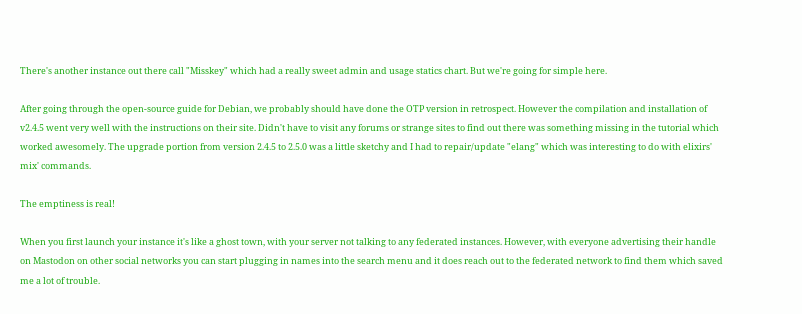There's another instance out there call "Misskey" which had a really sweet admin and usage statics chart. But we're going for simple here.

After going through the open-source guide for Debian, we probably should have done the OTP version in retrospect. However the compilation and installation of v2.4.5 went very well with the instructions on their site. Didn't have to visit any forums or strange sites to find out there was something missing in the tutorial which worked awesomely. The upgrade portion from version 2.4.5 to 2.5.0 was a little sketchy and I had to repair/update "elang" which was interesting to do with elixirs' mix' commands.

The emptiness is real!

When you first launch your instance it's like a ghost town, with your server not talking to any federated instances. However, with everyone advertising their handle on Mastodon on other social networks you can start plugging in names into the search menu and it does reach out to the federated network to find them which saved me a lot of trouble.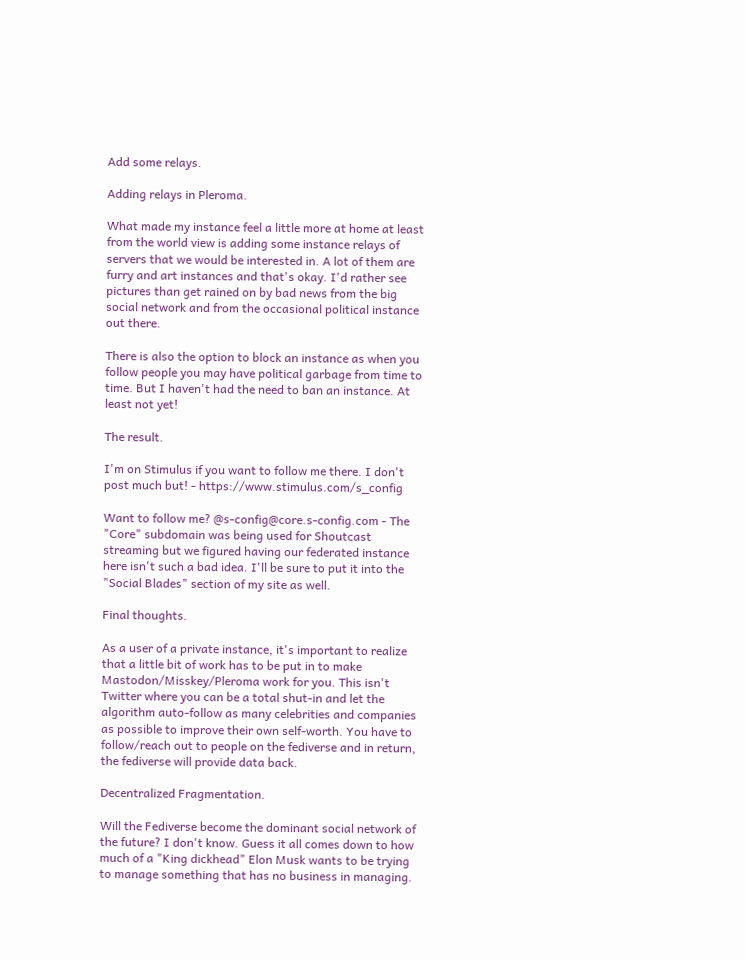Add some relays.

Adding relays in Pleroma.

What made my instance feel a little more at home at least from the world view is adding some instance relays of servers that we would be interested in. A lot of them are furry and art instances and that's okay. I'd rather see pictures than get rained on by bad news from the big social network and from the occasional political instance out there.

There is also the option to block an instance as when you follow people you may have political garbage from time to time. But I haven't had the need to ban an instance. At least not yet!

The result.

I'm on Stimulus if you want to follow me there. I don't post much but! - https://www.stimulus.com/s_config

Want to follow me? @s-config@core.s-config.com - The "Core" subdomain was being used for Shoutcast streaming but we figured having our federated instance here isn't such a bad idea. I'll be sure to put it into the "Social Blades" section of my site as well.

Final thoughts.

As a user of a private instance, it's important to realize that a little bit of work has to be put in to make Mastodon/Misskey/Pleroma work for you. This isn't Twitter where you can be a total shut-in and let the algorithm auto-follow as many celebrities and companies as possible to improve their own self-worth. You have to follow/reach out to people on the fediverse and in return, the fediverse will provide data back.

Decentralized Fragmentation.

Will the Fediverse become the dominant social network of the future? I don't know. Guess it all comes down to how much of a "King dickhead" Elon Musk wants to be trying to manage something that has no business in managing.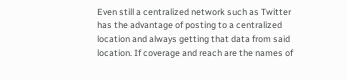Even still a centralized network such as Twitter has the advantage of posting to a centralized location and always getting that data from said location. If coverage and reach are the names of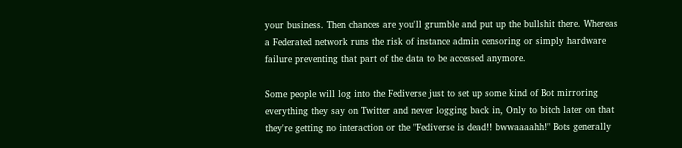your business. Then chances are you'll grumble and put up the bullshit there. Whereas a Federated network runs the risk of instance admin censoring or simply hardware failure preventing that part of the data to be accessed anymore.

Some people will log into the Fediverse just to set up some kind of Bot mirroring everything they say on Twitter and never logging back in, Only to bitch later on that they're getting no interaction or the "Fediverse is dead!! bwwaaaahh!" Bots generally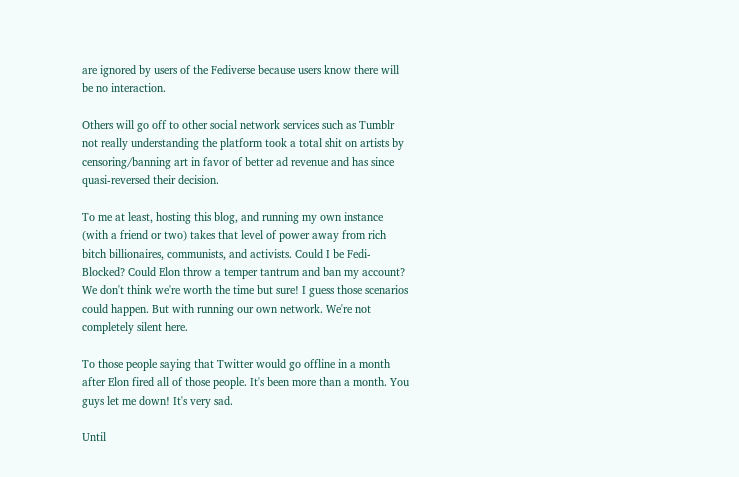are ignored by users of the Fediverse because users know there will be no interaction.

Others will go off to other social network services such as Tumblr not really understanding the platform took a total shit on artists by censoring/banning art in favor of better ad revenue and has since quasi-reversed their decision.

To me at least, hosting this blog, and running my own instance (with a friend or two) takes that level of power away from rich bitch billionaires, communists, and activists. Could I be Fedi-Blocked? Could Elon throw a temper tantrum and ban my account? We don't think we're worth the time but sure! I guess those scenarios could happen. But with running our own network. We're not completely silent here.

To those people saying that Twitter would go offline in a month after Elon fired all of those people. It's been more than a month. You guys let me down! It's very sad.

Until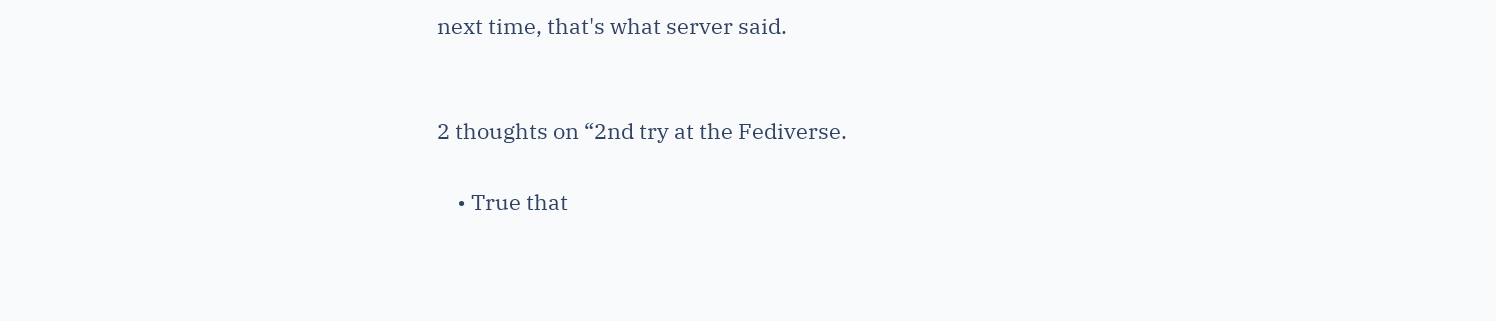next time, that's what server said.


2 thoughts on “2nd try at the Fediverse.

    • True that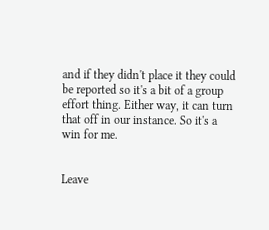and if they didn't place it they could be reported so it's a bit of a group effort thing. Either way, it can turn that off in our instance. So it's a win for me.


Leave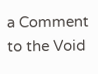a Comment to the Void